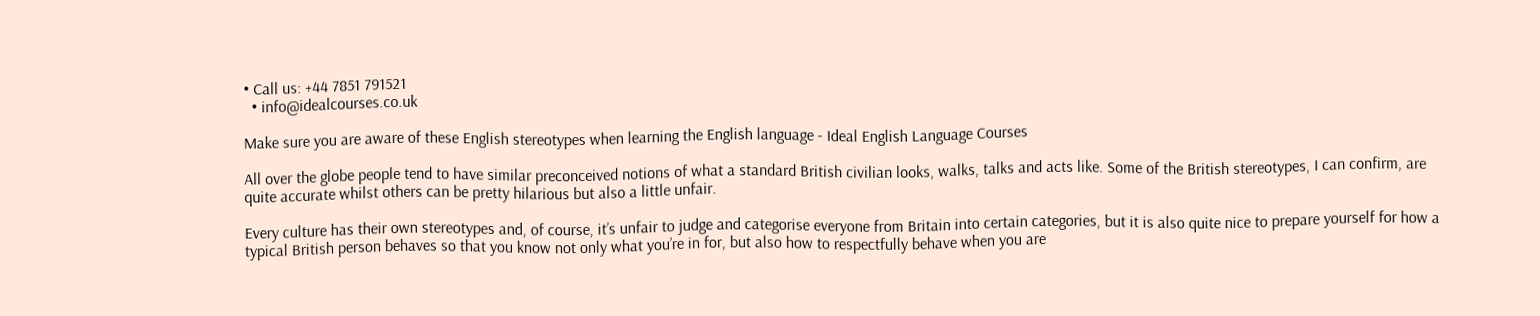• Call us: +44 7851 791521
  • info@idealcourses.co.uk

Make sure you are aware of these English stereotypes when learning the English language - Ideal English Language Courses

All over the globe people tend to have similar preconceived notions of what a standard British civilian looks, walks, talks and acts like. Some of the British stereotypes, I can confirm, are quite accurate whilst others can be pretty hilarious but also a little unfair.

Every culture has their own stereotypes and, of course, it’s unfair to judge and categorise everyone from Britain into certain categories, but it is also quite nice to prepare yourself for how a typical British person behaves so that you know not only what you’re in for, but also how to respectfully behave when you are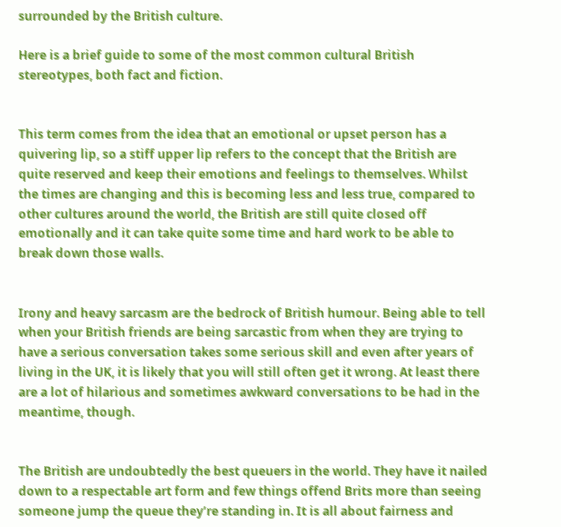surrounded by the British culture.

Here is a brief guide to some of the most common cultural British stereotypes, both fact and fiction.


This term comes from the idea that an emotional or upset person has a quivering lip, so a stiff upper lip refers to the concept that the British are quite reserved and keep their emotions and feelings to themselves. Whilst the times are changing and this is becoming less and less true, compared to other cultures around the world, the British are still quite closed off emotionally and it can take quite some time and hard work to be able to break down those walls.


Irony and heavy sarcasm are the bedrock of British humour. Being able to tell when your British friends are being sarcastic from when they are trying to have a serious conversation takes some serious skill and even after years of living in the UK, it is likely that you will still often get it wrong. At least there are a lot of hilarious and sometimes awkward conversations to be had in the meantime, though.


The British are undoubtedly the best queuers in the world. They have it nailed down to a respectable art form and few things offend Brits more than seeing someone jump the queue they’re standing in. It is all about fairness and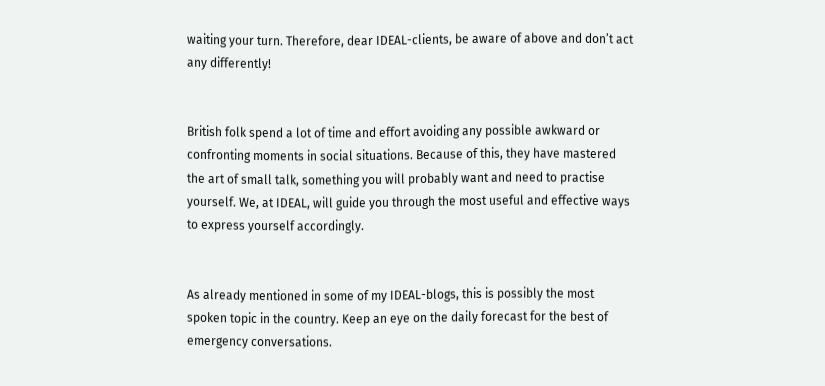waiting your turn. Therefore, dear IDEAL-clients, be aware of above and don’t act any differently!


British folk spend a lot of time and effort avoiding any possible awkward or confronting moments in social situations. Because of this, they have mastered the art of small talk, something you will probably want and need to practise yourself. We, at IDEAL, will guide you through the most useful and effective ways to express yourself accordingly.


As already mentioned in some of my IDEAL-blogs, this is possibly the most spoken topic in the country. Keep an eye on the daily forecast for the best of emergency conversations.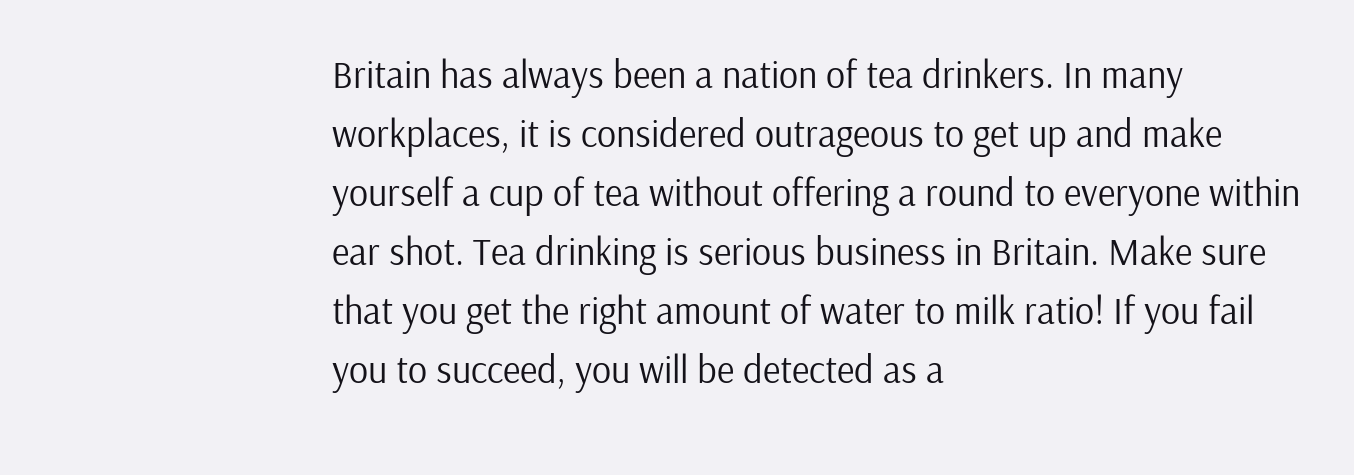Britain has always been a nation of tea drinkers. In many workplaces, it is considered outrageous to get up and make yourself a cup of tea without offering a round to everyone within ear shot. Tea drinking is serious business in Britain. Make sure that you get the right amount of water to milk ratio! If you fail you to succeed, you will be detected as a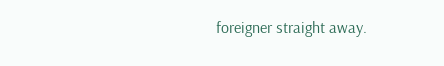foreigner straight away.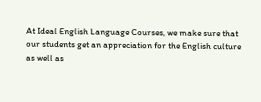At Ideal English Language Courses, we make sure that our students get an appreciation for the English culture as well as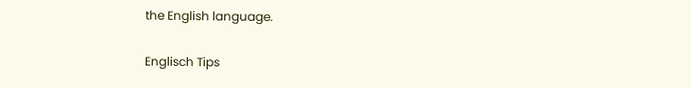the English language.

Englisch Tips